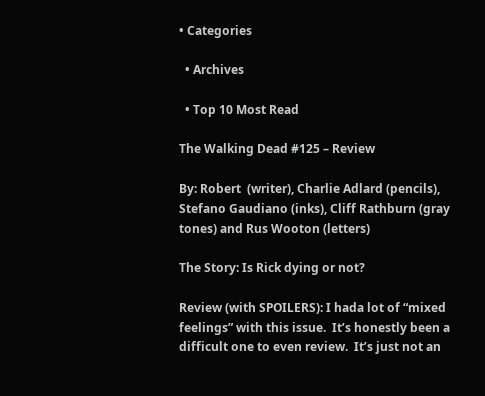• Categories

  • Archives

  • Top 10 Most Read

The Walking Dead #125 – Review

By: Robert  (writer), Charlie Adlard (pencils), Stefano Gaudiano (inks), Cliff Rathburn (gray tones) and Rus Wooton (letters)

The Story: Is Rick dying or not?

Review (with SPOILERS): I hada lot of “mixed feelings” with this issue.  It’s honestly been a difficult one to even review.  It’s just not an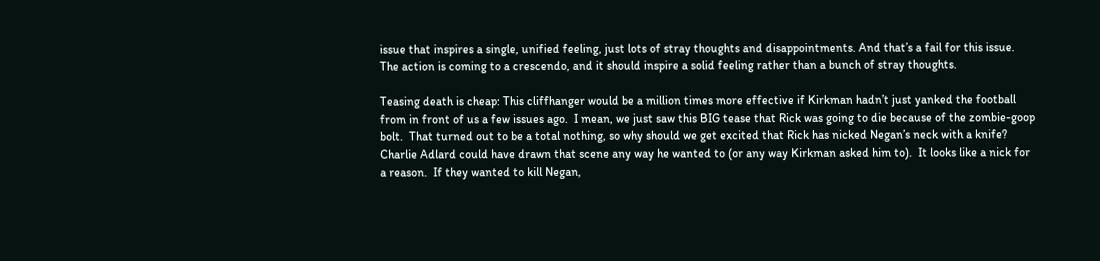issue that inspires a single, unified feeling, just lots of stray thoughts and disappointments. And that’s a fail for this issue.  The action is coming to a crescendo, and it should inspire a solid feeling rather than a bunch of stray thoughts.

Teasing death is cheap: This cliffhanger would be a million times more effective if Kirkman hadn’t just yanked the football from in front of us a few issues ago.  I mean, we just saw this BIG tease that Rick was going to die because of the zombie-goop bolt.  That turned out to be a total nothing, so why should we get excited that Rick has nicked Negan’s neck with a knife?  Charlie Adlard could have drawn that scene any way he wanted to (or any way Kirkman asked him to).  It looks like a nick for a reason.  If they wanted to kill Negan,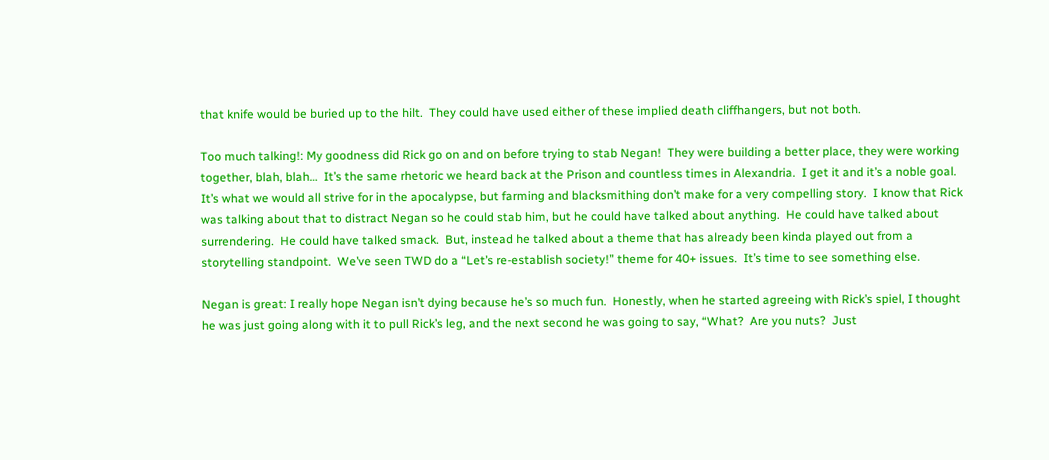that knife would be buried up to the hilt.  They could have used either of these implied death cliffhangers, but not both.

Too much talking!: My goodness did Rick go on and on before trying to stab Negan!  They were building a better place, they were working together, blah, blah…  It’s the same rhetoric we heard back at the Prison and countless times in Alexandria.  I get it and it’s a noble goal.  It’s what we would all strive for in the apocalypse, but farming and blacksmithing don’t make for a very compelling story.  I know that Rick was talking about that to distract Negan so he could stab him, but he could have talked about anything.  He could have talked about surrendering.  He could have talked smack.  But, instead he talked about a theme that has already been kinda played out from a storytelling standpoint.  We’ve seen TWD do a “Let’s re-establish society!” theme for 40+ issues.  It’s time to see something else.

Negan is great: I really hope Negan isn’t dying because he’s so much fun.  Honestly, when he started agreeing with Rick’s spiel, I thought he was just going along with it to pull Rick’s leg, and the next second he was going to say, “What?  Are you nuts?  Just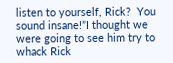listen to yourself, Rick?  You sound insane!”I thought we were going to see him try to whack Rick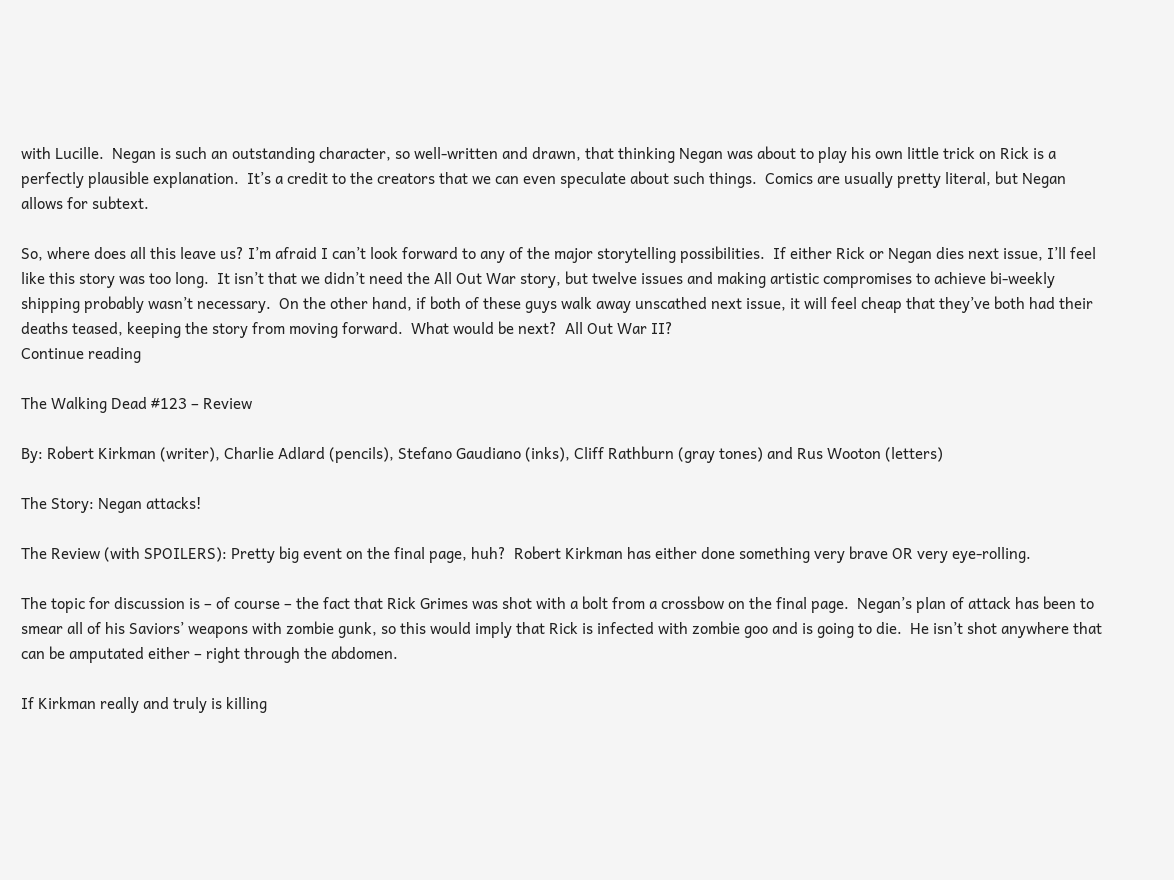with Lucille.  Negan is such an outstanding character, so well-written and drawn, that thinking Negan was about to play his own little trick on Rick is a perfectly plausible explanation.  It’s a credit to the creators that we can even speculate about such things.  Comics are usually pretty literal, but Negan allows for subtext.

So, where does all this leave us? I’m afraid I can’t look forward to any of the major storytelling possibilities.  If either Rick or Negan dies next issue, I’ll feel like this story was too long.  It isn’t that we didn’t need the All Out War story, but twelve issues and making artistic compromises to achieve bi-weekly shipping probably wasn’t necessary.  On the other hand, if both of these guys walk away unscathed next issue, it will feel cheap that they’ve both had their deaths teased, keeping the story from moving forward.  What would be next?  All Out War II?
Continue reading

The Walking Dead #123 – Review

By: Robert Kirkman (writer), Charlie Adlard (pencils), Stefano Gaudiano (inks), Cliff Rathburn (gray tones) and Rus Wooton (letters)

The Story: Negan attacks!

The Review (with SPOILERS): Pretty big event on the final page, huh?  Robert Kirkman has either done something very brave OR very eye-rolling.

The topic for discussion is – of course – the fact that Rick Grimes was shot with a bolt from a crossbow on the final page.  Negan’s plan of attack has been to smear all of his Saviors’ weapons with zombie gunk, so this would imply that Rick is infected with zombie goo and is going to die.  He isn’t shot anywhere that can be amputated either – right through the abdomen.

If Kirkman really and truly is killing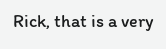Rick, that is a very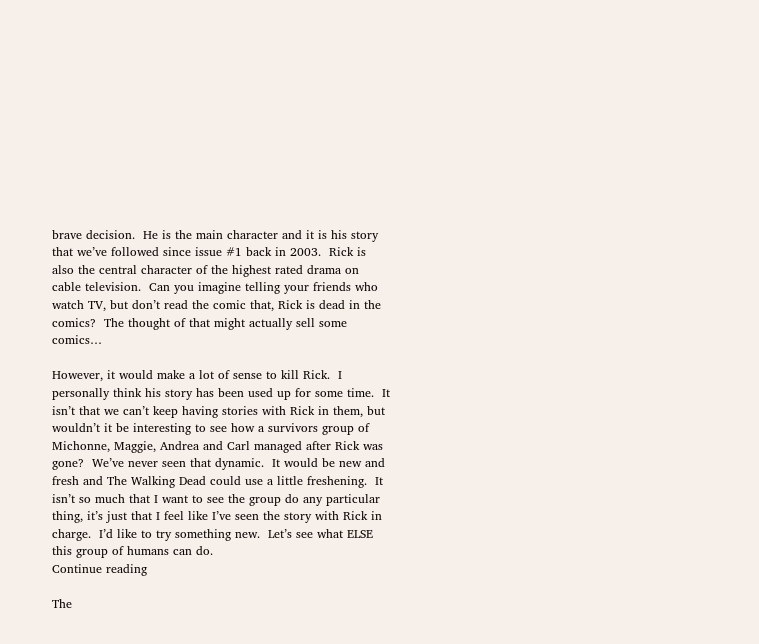brave decision.  He is the main character and it is his story that we’ve followed since issue #1 back in 2003.  Rick is also the central character of the highest rated drama on cable television.  Can you imagine telling your friends who watch TV, but don’t read the comic that, Rick is dead in the comics?  The thought of that might actually sell some comics…

However, it would make a lot of sense to kill Rick.  I personally think his story has been used up for some time.  It isn’t that we can’t keep having stories with Rick in them, but wouldn’t it be interesting to see how a survivors group of Michonne, Maggie, Andrea and Carl managed after Rick was gone?  We’ve never seen that dynamic.  It would be new and fresh and The Walking Dead could use a little freshening.  It isn’t so much that I want to see the group do any particular thing, it’s just that I feel like I’ve seen the story with Rick in charge.  I’d like to try something new.  Let’s see what ELSE this group of humans can do.
Continue reading

The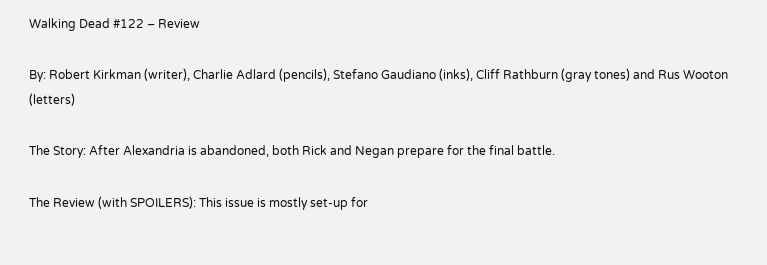Walking Dead #122 – Review

By: Robert Kirkman (writer), Charlie Adlard (pencils), Stefano Gaudiano (inks), Cliff Rathburn (gray tones) and Rus Wooton (letters)

The Story: After Alexandria is abandoned, both Rick and Negan prepare for the final battle.

The Review (with SPOILERS): This issue is mostly set-up for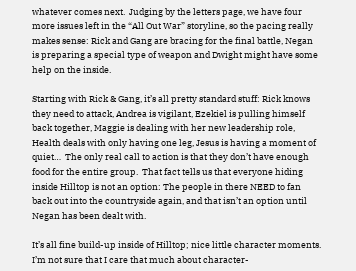whatever comes next.  Judging by the letters page, we have four more issues left in the “All Out War” storyline, so the pacing really makes sense: Rick and Gang are bracing for the final battle, Negan is preparing a special type of weapon and Dwight might have some help on the inside.

Starting with Rick & Gang, it’s all pretty standard stuff: Rick knows they need to attack, Andrea is vigilant, Ezekiel is pulling himself back together, Maggie is dealing with her new leadership role, Health deals with only having one leg, Jesus is having a moment of quiet…  The only real call to action is that they don’t have enough food for the entire group.  That fact tells us that everyone hiding inside Hilltop is not an option: The people in there NEED to fan back out into the countryside again, and that isn’t an option until Negan has been dealt with.

It’s all fine build-up inside of Hilltop; nice little character moments.  I’m not sure that I care that much about character-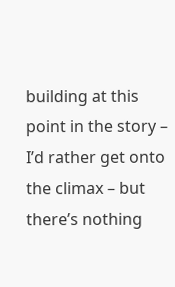building at this point in the story – I’d rather get onto the climax – but there’s nothing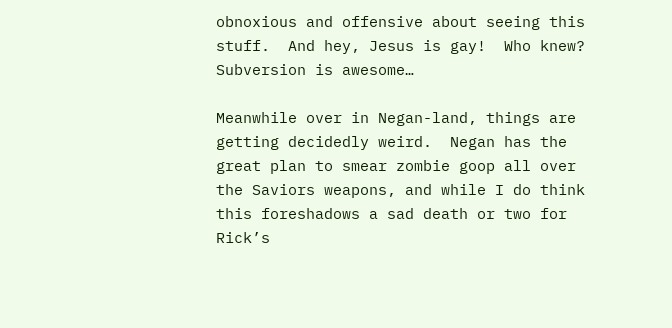obnoxious and offensive about seeing this stuff.  And hey, Jesus is gay!  Who knew?  Subversion is awesome…

Meanwhile over in Negan-land, things are getting decidedly weird.  Negan has the great plan to smear zombie goop all over the Saviors weapons, and while I do think this foreshadows a sad death or two for Rick’s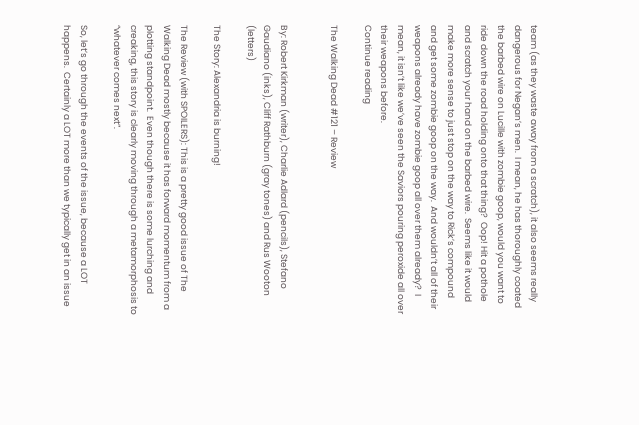team (as they waste away from a scratch), it also seems really dangerous for Negan’s men.  I mean, he has thoroughly coated the barbed wire on Lucille with zombie goop, would you want to ride down the road holding onto that thing?  Oop! Hit a pothole and scratch your hand on the barbed wire.  Seems like it would make more sense to just stop on the way to Rick’s compound and get some zombie goop on the way.  And wouldn’t all of their weapons already have zombie goop all over them already?  I mean, it isn’t like we’ve seen the Saviors pouring peroxide all over their weapons before.
Continue reading

The Walking Dead #121 – Review


By: Robert Kirkman (writer), Charlie Adlard (pencils), Stefano Gaudiano (inks), Cliff Rathburn (gray tones) and Rus Wooton (letters)

The Story: Alexandria is burning!

The Review (with SPOILERS): This is a pretty good issue of The Walking Dead mostly because it has forward momentum from a plotting standpoint.  Even though there is some lurching and creaking, this story is clearly moving through a metamorphosis to “whatever comes next”.

So, let’s go through the events of the issue, because a LOT happens.  Certainly a LOT more than we typically get in an issue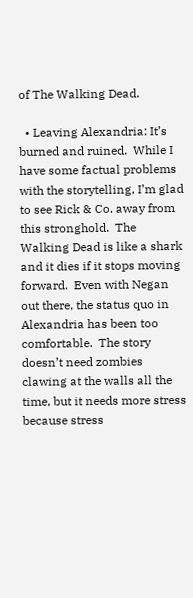of The Walking Dead.

  • Leaving Alexandria: It’s burned and ruined.  While I have some factual problems with the storytelling, I’m glad to see Rick & Co. away from this stronghold.  The Walking Dead is like a shark and it dies if it stops moving forward.  Even with Negan out there, the status quo in Alexandria has been too comfortable.  The story doesn’t need zombies clawing at the walls all the time, but it needs more stress because stress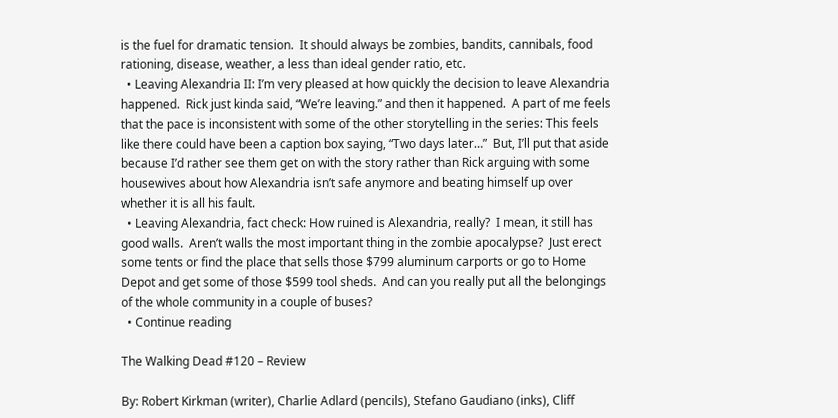is the fuel for dramatic tension.  It should always be zombies, bandits, cannibals, food rationing, disease, weather, a less than ideal gender ratio, etc.
  • Leaving Alexandria II: I’m very pleased at how quickly the decision to leave Alexandria happened.  Rick just kinda said, “We’re leaving.” and then it happened.  A part of me feels that the pace is inconsistent with some of the other storytelling in the series: This feels like there could have been a caption box saying, “Two days later…”  But, I’ll put that aside because I’d rather see them get on with the story rather than Rick arguing with some housewives about how Alexandria isn’t safe anymore and beating himself up over whether it is all his fault.
  • Leaving Alexandria, fact check: How ruined is Alexandria, really?  I mean, it still has good walls.  Aren’t walls the most important thing in the zombie apocalypse?  Just erect some tents or find the place that sells those $799 aluminum carports or go to Home Depot and get some of those $599 tool sheds.  And can you really put all the belongings of the whole community in a couple of buses?
  • Continue reading

The Walking Dead #120 – Review

By: Robert Kirkman (writer), Charlie Adlard (pencils), Stefano Gaudiano (inks), Cliff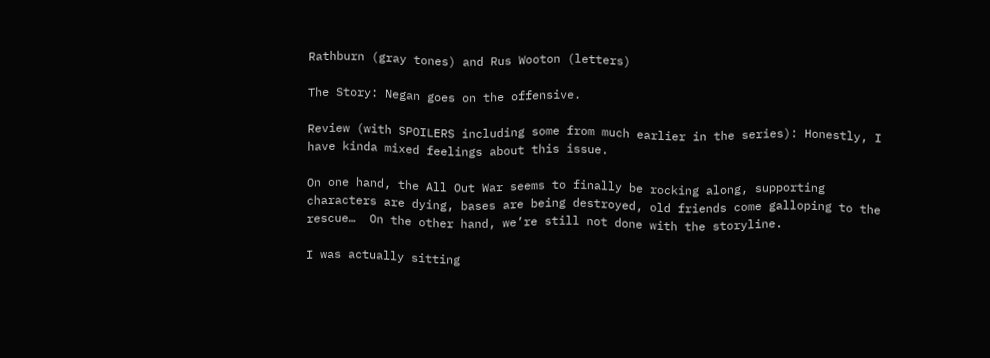Rathburn (gray tones) and Rus Wooton (letters)

The Story: Negan goes on the offensive.

Review (with SPOILERS including some from much earlier in the series): Honestly, I have kinda mixed feelings about this issue.

On one hand, the All Out War seems to finally be rocking along, supporting characters are dying, bases are being destroyed, old friends come galloping to the rescue…  On the other hand, we’re still not done with the storyline.

I was actually sitting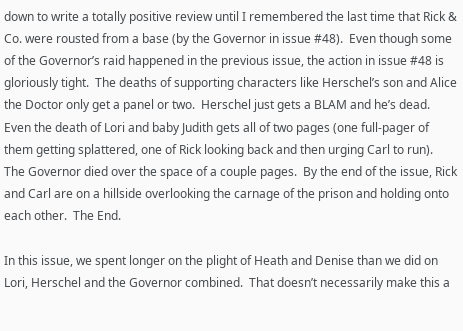down to write a totally positive review until I remembered the last time that Rick & Co. were rousted from a base (by the Governor in issue #48).  Even though some of the Governor’s raid happened in the previous issue, the action in issue #48 is gloriously tight.  The deaths of supporting characters like Herschel’s son and Alice the Doctor only get a panel or two.  Herschel just gets a BLAM and he’s dead.  Even the death of Lori and baby Judith gets all of two pages (one full-pager of them getting splattered, one of Rick looking back and then urging Carl to run).  The Governor died over the space of a couple pages.  By the end of the issue, Rick and Carl are on a hillside overlooking the carnage of the prison and holding onto each other.  The End.

In this issue, we spent longer on the plight of Heath and Denise than we did on Lori, Herschel and the Governor combined.  That doesn’t necessarily make this a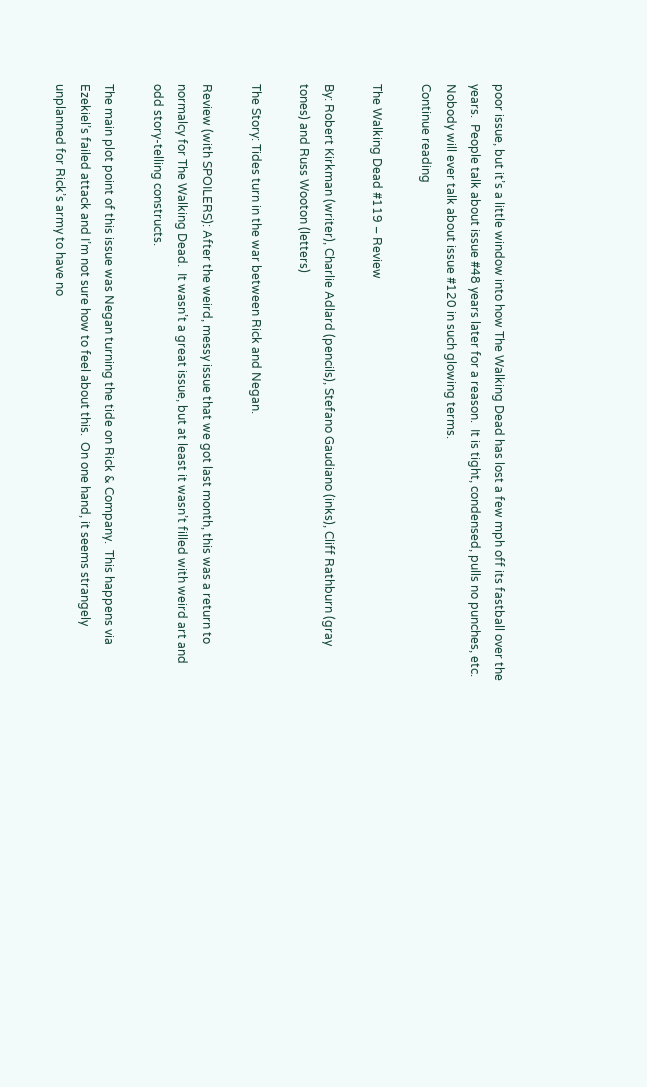poor issue, but it’s a little window into how The Walking Dead has lost a few mph off its fastball over the years.  People talk about issue #48 years later for a reason.  It is tight, condensed, pulls no punches, etc.  Nobody will ever talk about issue #120 in such glowing terms.
Continue reading

The Walking Dead #119 – Review

By: Robert Kirkman (writer), Charlie Adlard (pencils), Stefano Gaudiano (inks), Cliff Rathburn (gray tones) and Russ Wooton (letters)

The Story: Tides turn in the war between Rick and Negan.

Review (with SPOILERS): After the weird, messy issue that we got last month, this was a return to normalcy for The Walking Dead.  It wasn’t a great issue, but at least it wasn’t filled with weird art and odd story-telling constructs.

The main plot point of this issue was Negan turning the tide on Rick & Company.  This happens via Ezekiel’s failed attack and I’m not sure how to feel about this.  On one hand, it seems strangely unplanned for Rick’s army to have no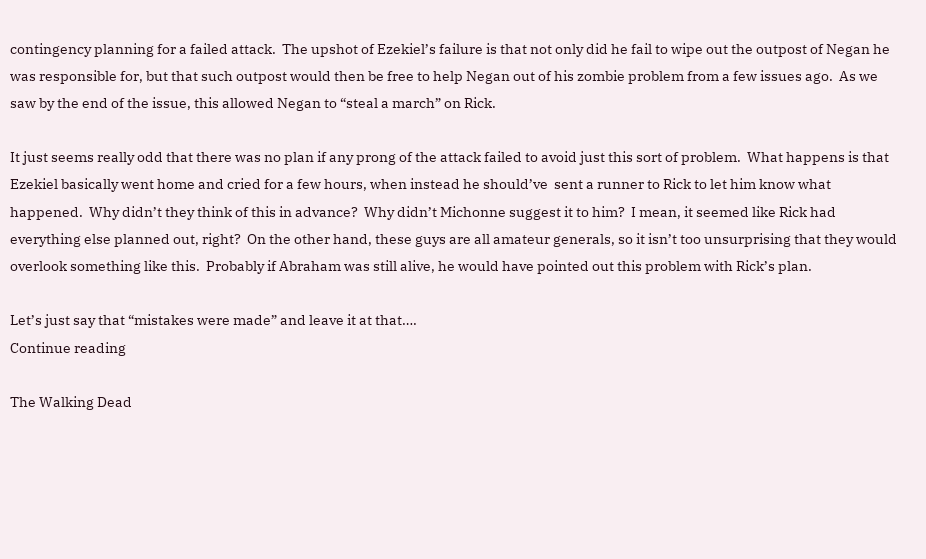contingency planning for a failed attack.  The upshot of Ezekiel’s failure is that not only did he fail to wipe out the outpost of Negan he was responsible for, but that such outpost would then be free to help Negan out of his zombie problem from a few issues ago.  As we saw by the end of the issue, this allowed Negan to “steal a march” on Rick.

It just seems really odd that there was no plan if any prong of the attack failed to avoid just this sort of problem.  What happens is that Ezekiel basically went home and cried for a few hours, when instead he should’ve  sent a runner to Rick to let him know what happened.  Why didn’t they think of this in advance?  Why didn’t Michonne suggest it to him?  I mean, it seemed like Rick had everything else planned out, right?  On the other hand, these guys are all amateur generals, so it isn’t too unsurprising that they would overlook something like this.  Probably if Abraham was still alive, he would have pointed out this problem with Rick’s plan.

Let’s just say that “mistakes were made” and leave it at that….
Continue reading

The Walking Dead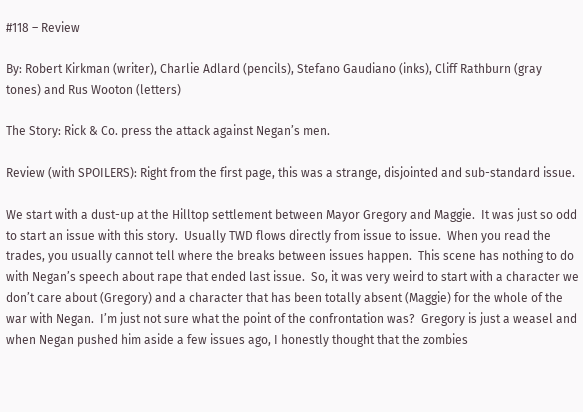#118 – Review

By: Robert Kirkman (writer), Charlie Adlard (pencils), Stefano Gaudiano (inks), Cliff Rathburn (gray tones) and Rus Wooton (letters)

The Story: Rick & Co. press the attack against Negan’s men.

Review (with SPOILERS): Right from the first page, this was a strange, disjointed and sub-standard issue.

We start with a dust-up at the Hilltop settlement between Mayor Gregory and Maggie.  It was just so odd to start an issue with this story.  Usually TWD flows directly from issue to issue.  When you read the trades, you usually cannot tell where the breaks between issues happen.  This scene has nothing to do with Negan’s speech about rape that ended last issue.  So, it was very weird to start with a character we don’t care about (Gregory) and a character that has been totally absent (Maggie) for the whole of the war with Negan.  I’m just not sure what the point of the confrontation was?  Gregory is just a weasel and when Negan pushed him aside a few issues ago, I honestly thought that the zombies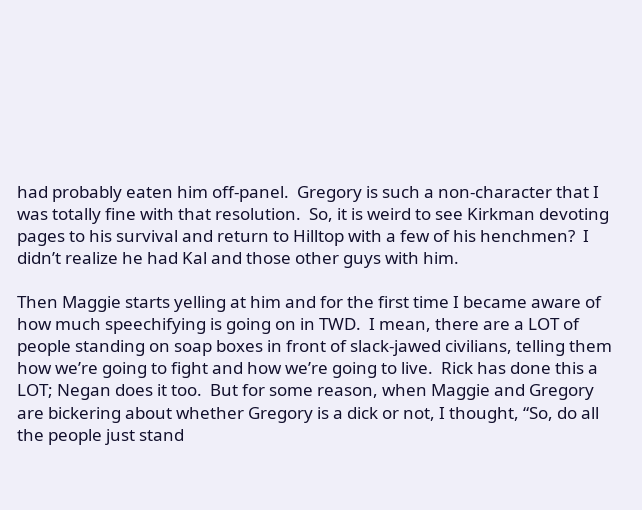had probably eaten him off-panel.  Gregory is such a non-character that I was totally fine with that resolution.  So, it is weird to see Kirkman devoting pages to his survival and return to Hilltop with a few of his henchmen?  I didn’t realize he had Kal and those other guys with him.

Then Maggie starts yelling at him and for the first time I became aware of how much speechifying is going on in TWD.  I mean, there are a LOT of people standing on soap boxes in front of slack-jawed civilians, telling them how we’re going to fight and how we’re going to live.  Rick has done this a LOT; Negan does it too.  But for some reason, when Maggie and Gregory are bickering about whether Gregory is a dick or not, I thought, “So, do all the people just stand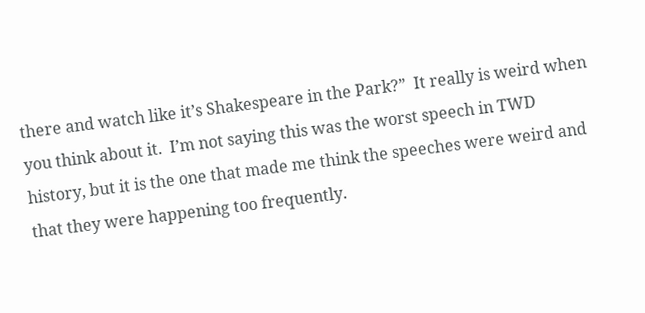there and watch like it’s Shakespeare in the Park?”  It really is weird when you think about it.  I’m not saying this was the worst speech in TWD history, but it is the one that made me think the speeches were weird and that they were happening too frequently.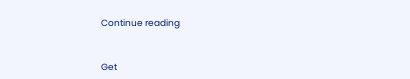Continue reading


Get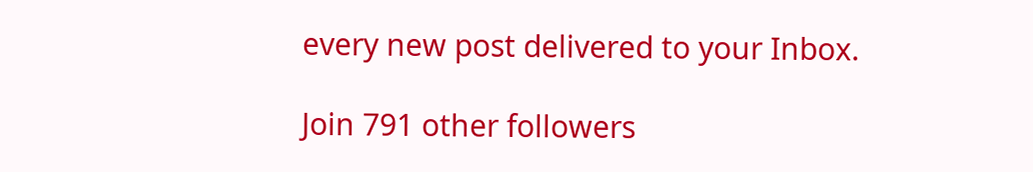every new post delivered to your Inbox.

Join 791 other followers